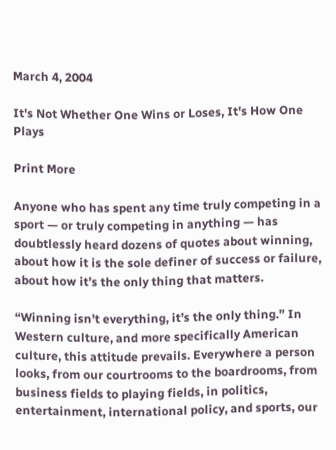March 4, 2004

It's Not Whether One Wins or Loses, It's How One Plays

Print More

Anyone who has spent any time truly competing in a sport — or truly competing in anything — has doubtlessly heard dozens of quotes about winning, about how it is the sole definer of success or failure, about how it’s the only thing that matters.

“Winning isn’t everything, it’s the only thing.” In Western culture, and more specifically American culture, this attitude prevails. Everywhere a person looks, from our courtrooms to the boardrooms, from business fields to playing fields, in politics, entertainment, international policy, and sports, our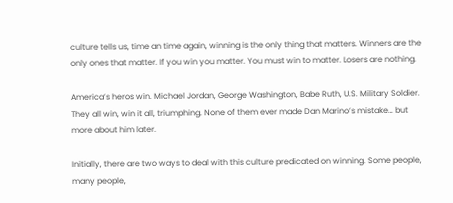culture tells us, time an time again, winning is the only thing that matters. Winners are the only ones that matter. If you win you matter. You must win to matter. Losers are nothing.

America’s heros win. Michael Jordan, George Washington, Babe Ruth, U.S. Military Soldier. They all win, win it all, triumphing. None of them ever made Dan Marino’s mistake… but more about him later.

Initially, there are two ways to deal with this culture predicated on winning. Some people, many people,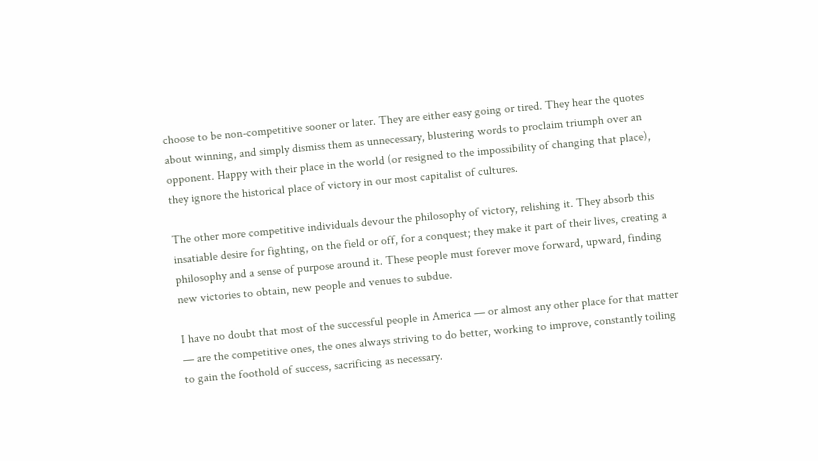choose to be non-competitive sooner or later. They are either easy going or tired. They hear the quotes about winning, and simply dismiss them as unnecessary, blustering words to proclaim triumph over an opponent. Happy with their place in the world (or resigned to the impossibility of changing that place), they ignore the historical place of victory in our most capitalist of cultures.

The other more competitive individuals devour the philosophy of victory, relishing it. They absorb this insatiable desire for fighting, on the field or off, for a conquest; they make it part of their lives, creating a philosophy and a sense of purpose around it. These people must forever move forward, upward, finding new victories to obtain, new people and venues to subdue.

I have no doubt that most of the successful people in America — or almost any other place for that matter — are the competitive ones, the ones always striving to do better, working to improve, constantly toiling to gain the foothold of success, sacrificing as necessary.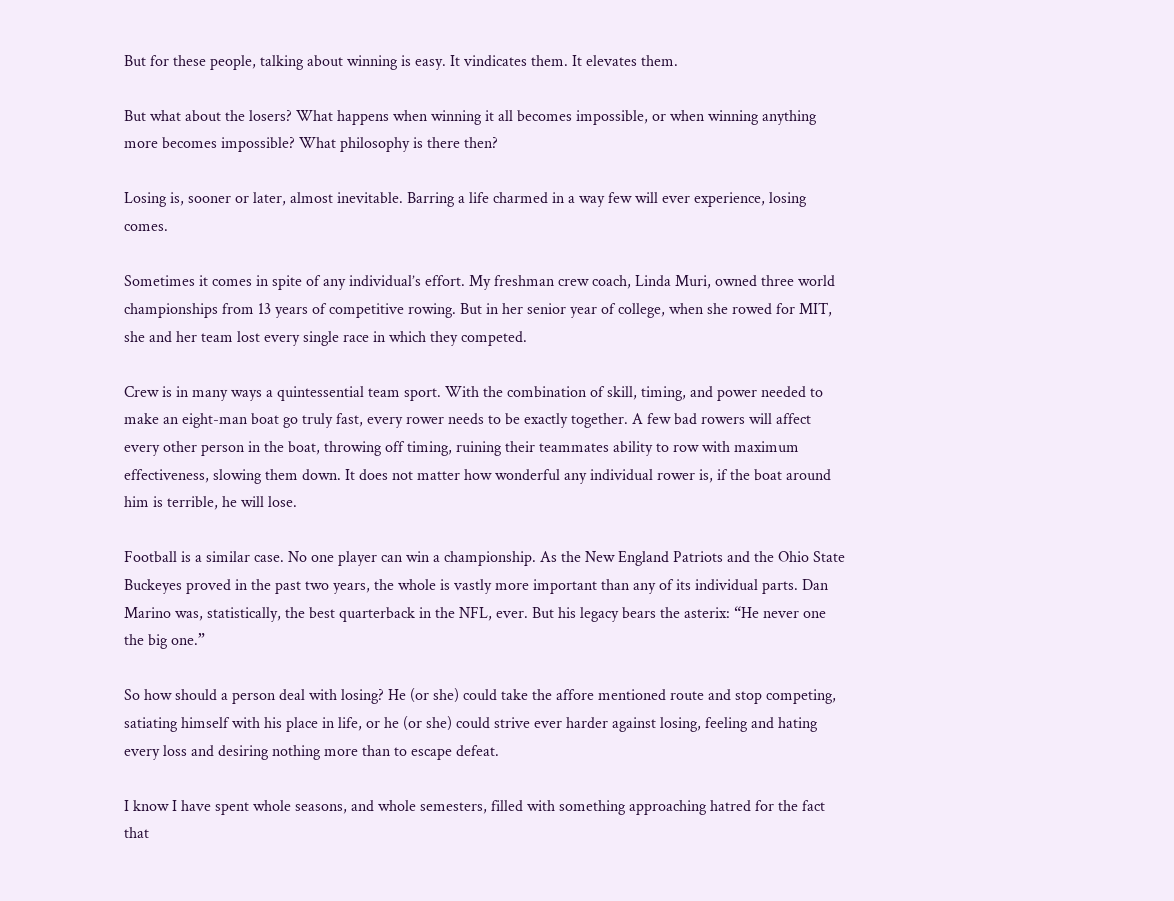But for these people, talking about winning is easy. It vindicates them. It elevates them.

But what about the losers? What happens when winning it all becomes impossible, or when winning anything more becomes impossible? What philosophy is there then?

Losing is, sooner or later, almost inevitable. Barring a life charmed in a way few will ever experience, losing comes.

Sometimes it comes in spite of any individual’s effort. My freshman crew coach, Linda Muri, owned three world championships from 13 years of competitive rowing. But in her senior year of college, when she rowed for MIT, she and her team lost every single race in which they competed.

Crew is in many ways a quintessential team sport. With the combination of skill, timing, and power needed to make an eight-man boat go truly fast, every rower needs to be exactly together. A few bad rowers will affect every other person in the boat, throwing off timing, ruining their teammates ability to row with maximum effectiveness, slowing them down. It does not matter how wonderful any individual rower is, if the boat around him is terrible, he will lose.

Football is a similar case. No one player can win a championship. As the New England Patriots and the Ohio State Buckeyes proved in the past two years, the whole is vastly more important than any of its individual parts. Dan Marino was, statistically, the best quarterback in the NFL, ever. But his legacy bears the asterix: “He never one the big one.”

So how should a person deal with losing? He (or she) could take the affore mentioned route and stop competing, satiating himself with his place in life, or he (or she) could strive ever harder against losing, feeling and hating every loss and desiring nothing more than to escape defeat.

I know I have spent whole seasons, and whole semesters, filled with something approaching hatred for the fact that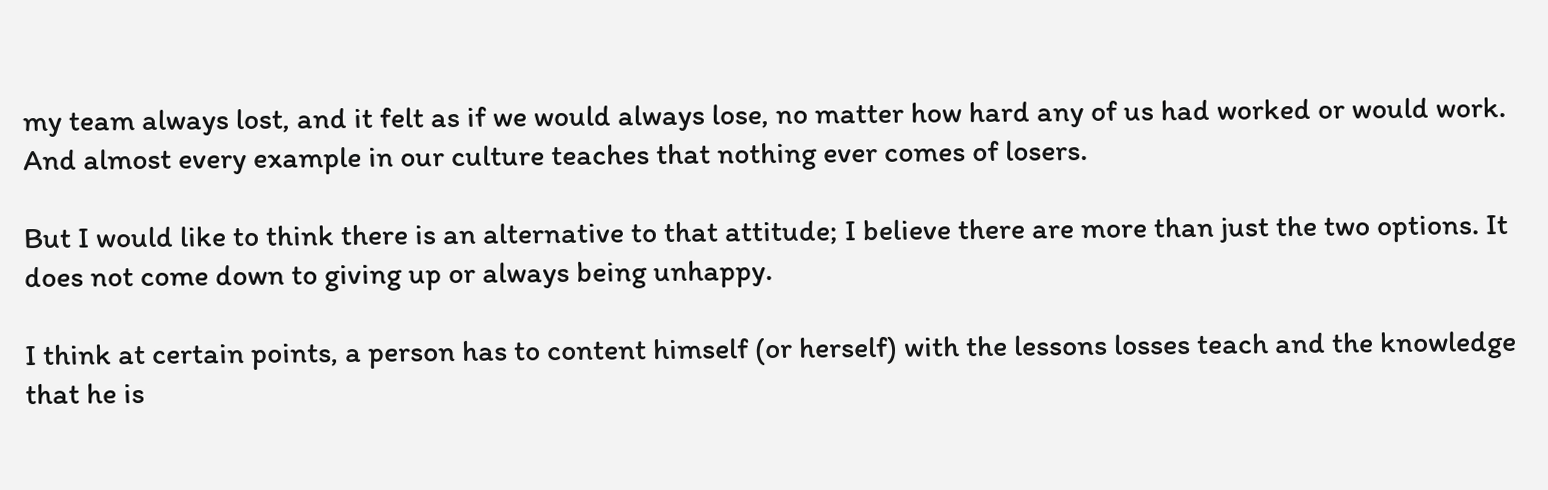my team always lost, and it felt as if we would always lose, no matter how hard any of us had worked or would work. And almost every example in our culture teaches that nothing ever comes of losers.

But I would like to think there is an alternative to that attitude; I believe there are more than just the two options. It does not come down to giving up or always being unhappy.

I think at certain points, a person has to content himself (or herself) with the lessons losses teach and the knowledge that he is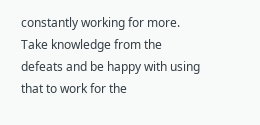constantly working for more. Take knowledge from the defeats and be happy with using that to work for the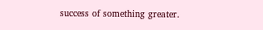success of something greater.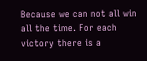Because we can not all win all the time. For each victory there is a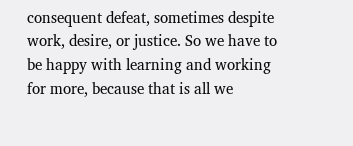consequent defeat, sometimes despite work, desire, or justice. So we have to be happy with learning and working for more, because that is all we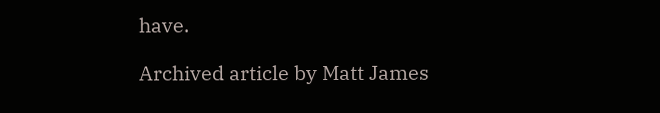have.

Archived article by Matt James